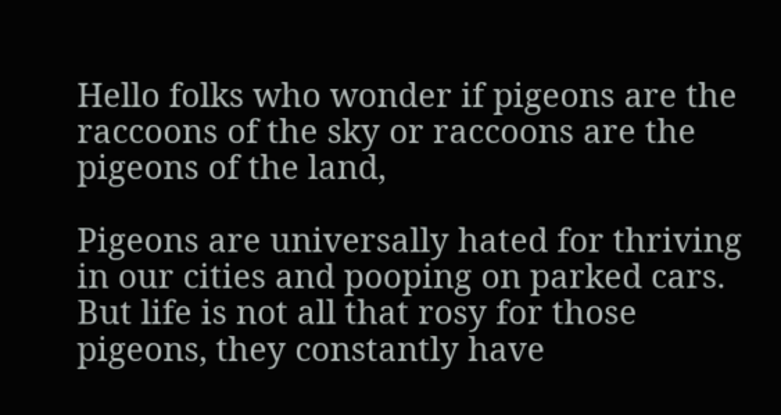Hello folks who wonder if pigeons are the raccoons of the sky or raccoons are the pigeons of the land,

Pigeons are universally hated for thriving in our cities and pooping on parked cars. But life is not all that rosy for those pigeons, they constantly have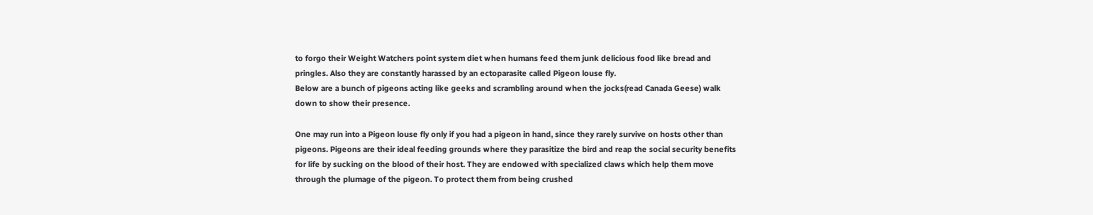to forgo their Weight Watchers point system diet when humans feed them junk delicious food like bread and pringles. Also they are constantly harassed by an ectoparasite called Pigeon louse fly.
Below are a bunch of pigeons acting like geeks and scrambling around when the jocks(read Canada Geese) walk down to show their presence.

One may run into a Pigeon louse fly only if you had a pigeon in hand, since they rarely survive on hosts other than pigeons. Pigeons are their ideal feeding grounds where they parasitize the bird and reap the social security benefits for life by sucking on the blood of their host. They are endowed with specialized claws which help them move through the plumage of the pigeon. To protect them from being crushed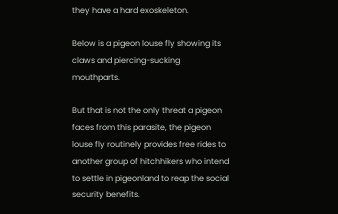they have a hard exoskeleton.

Below is a pigeon louse fly showing its claws and piercing-sucking mouthparts.

But that is not the only threat a pigeon faces from this parasite, the pigeon louse fly routinely provides free rides to another group of hitchhikers who intend to settle in pigeonland to reap the social security benefits.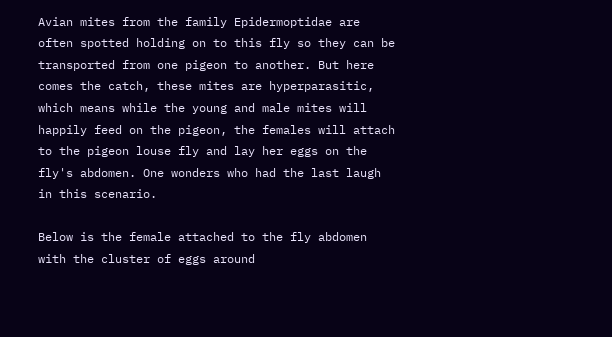Avian mites from the family Epidermoptidae are often spotted holding on to this fly so they can be transported from one pigeon to another. But here comes the catch, these mites are hyperparasitic, which means while the young and male mites will happily feed on the pigeon, the females will attach to the pigeon louse fly and lay her eggs on the fly's abdomen. One wonders who had the last laugh in this scenario.

Below is the female attached to the fly abdomen with the cluster of eggs around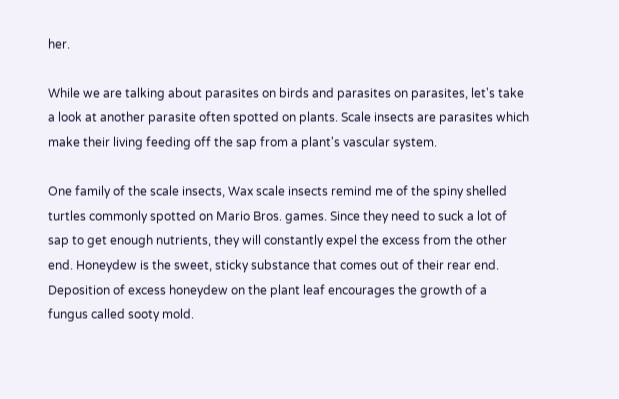her.

While we are talking about parasites on birds and parasites on parasites, let's take a look at another parasite often spotted on plants. Scale insects are parasites which make their living feeding off the sap from a plant's vascular system.

One family of the scale insects, Wax scale insects remind me of the spiny shelled turtles commonly spotted on Mario Bros. games. Since they need to suck a lot of sap to get enough nutrients, they will constantly expel the excess from the other end. Honeydew is the sweet, sticky substance that comes out of their rear end. Deposition of excess honeydew on the plant leaf encourages the growth of a fungus called sooty mold.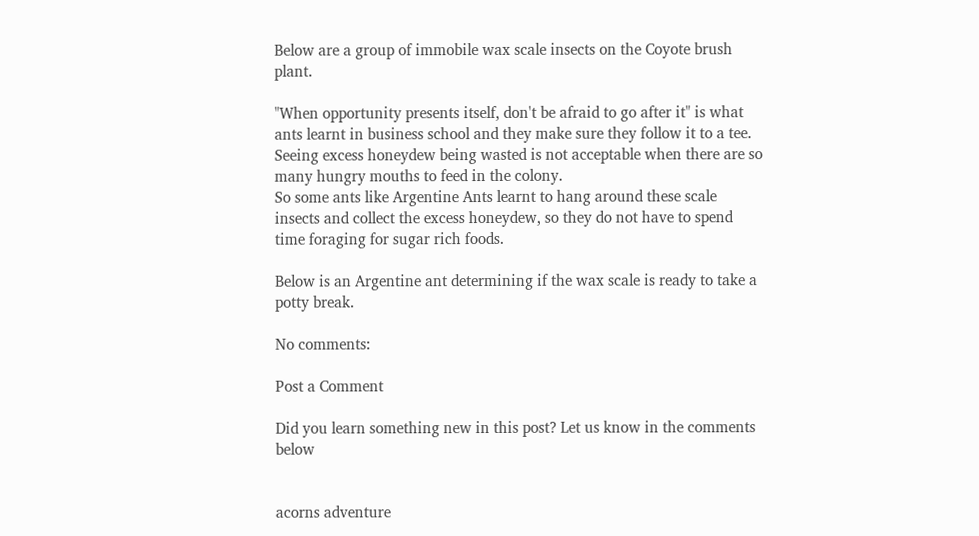Below are a group of immobile wax scale insects on the Coyote brush plant.

"When opportunity presents itself, don't be afraid to go after it" is what ants learnt in business school and they make sure they follow it to a tee. Seeing excess honeydew being wasted is not acceptable when there are so many hungry mouths to feed in the colony.
So some ants like Argentine Ants learnt to hang around these scale insects and collect the excess honeydew, so they do not have to spend time foraging for sugar rich foods.

Below is an Argentine ant determining if the wax scale is ready to take a potty break.

No comments:

Post a Comment

Did you learn something new in this post? Let us know in the comments below


acorns adventure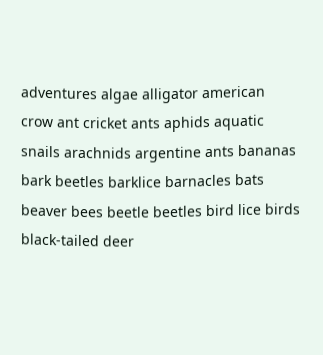adventures algae alligator american crow ant cricket ants aphids aquatic snails arachnids argentine ants bananas bark beetles barklice barnacles bats beaver bees beetle beetles bird lice birds black-tailed deer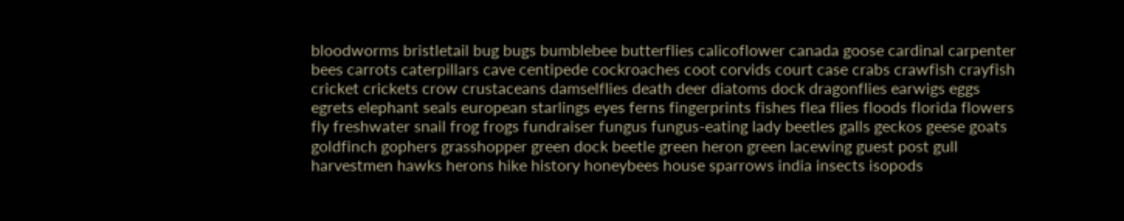bloodworms bristletail bug bugs bumblebee butterflies calicoflower canada goose cardinal carpenter bees carrots caterpillars cave centipede cockroaches coot corvids court case crabs crawfish crayfish cricket crickets crow crustaceans damselflies death deer diatoms dock dragonflies earwigs eggs egrets elephant seals european starlings eyes ferns fingerprints fishes flea flies floods florida flowers fly freshwater snail frog frogs fundraiser fungus fungus-eating lady beetles galls geckos geese goats goldfinch gophers grasshopper green dock beetle green heron green lacewing guest post gull harvestmen hawks herons hike history honeybees house sparrows india insects isopods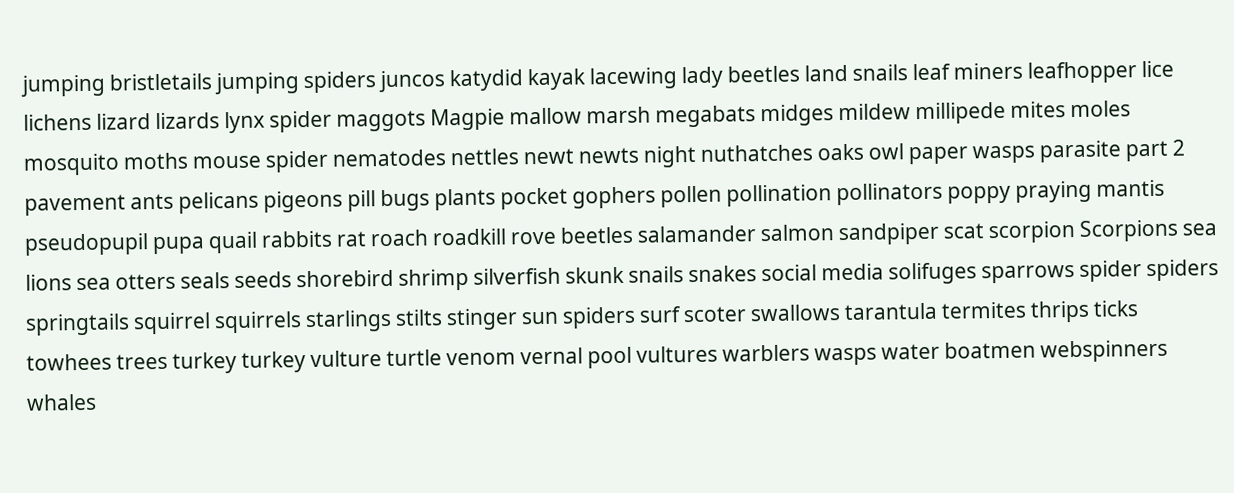jumping bristletails jumping spiders juncos katydid kayak lacewing lady beetles land snails leaf miners leafhopper lice lichens lizard lizards lynx spider maggots Magpie mallow marsh megabats midges mildew millipede mites moles mosquito moths mouse spider nematodes nettles newt newts night nuthatches oaks owl paper wasps parasite part 2 pavement ants pelicans pigeons pill bugs plants pocket gophers pollen pollination pollinators poppy praying mantis pseudopupil pupa quail rabbits rat roach roadkill rove beetles salamander salmon sandpiper scat scorpion Scorpions sea lions sea otters seals seeds shorebird shrimp silverfish skunk snails snakes social media solifuges sparrows spider spiders springtails squirrel squirrels starlings stilts stinger sun spiders surf scoter swallows tarantula termites thrips ticks towhees trees turkey turkey vulture turtle venom vernal pool vultures warblers wasps water boatmen webspinners whales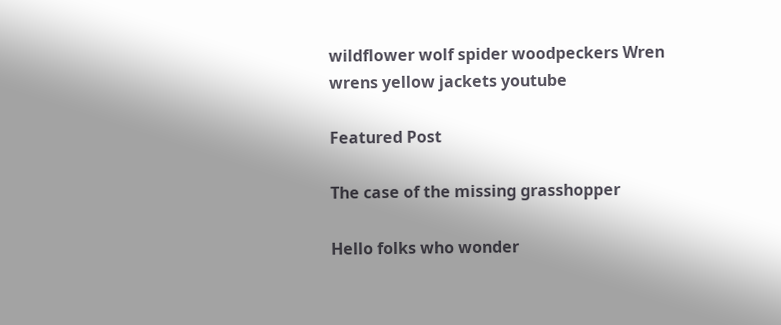wildflower wolf spider woodpeckers Wren wrens yellow jackets youtube

Featured Post

The case of the missing grasshopper

Hello folks who wonder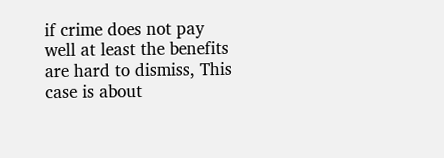if crime does not pay well at least the benefits are hard to dismiss, This case is about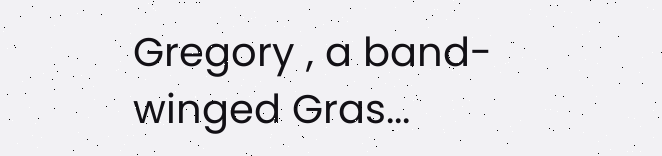Gregory , a band-winged Gras...